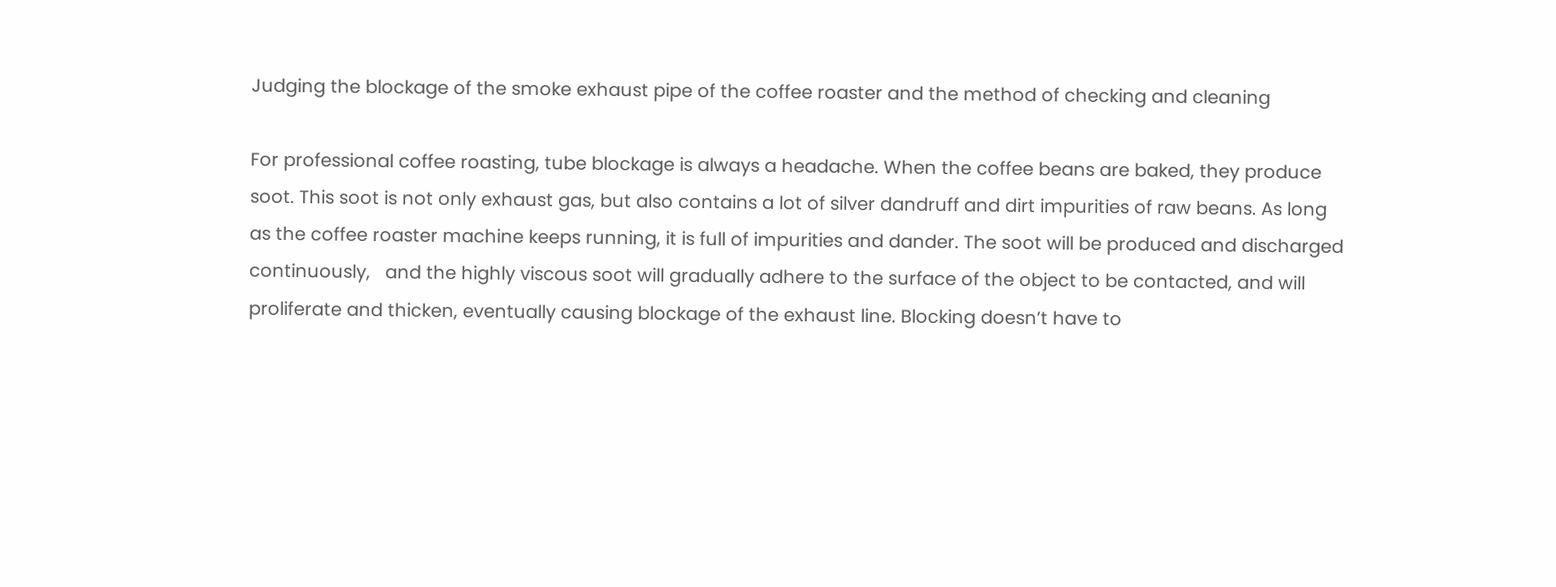Judging the blockage of the smoke exhaust pipe of the coffee roaster and the method of checking and cleaning

For professional coffee roasting, tube blockage is always a headache. When the coffee beans are baked, they produce soot. This soot is not only exhaust gas, but also contains a lot of silver dandruff and dirt impurities of raw beans. As long as the coffee roaster machine keeps running, it is full of impurities and dander. The soot will be produced and discharged continuously,   and the highly viscous soot will gradually adhere to the surface of the object to be contacted, and will proliferate and thicken, eventually causing blockage of the exhaust line. Blocking doesn’t have to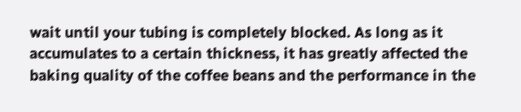wait until your tubing is completely blocked. As long as it accumulates to a certain thickness, it has greatly affected the baking quality of the coffee beans and the performance in the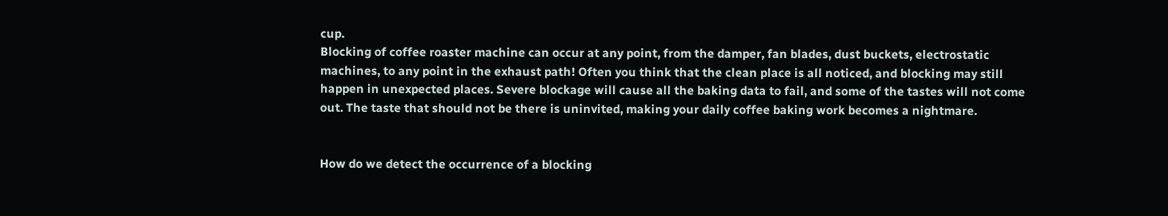cup.
Blocking of coffee roaster machine can occur at any point, from the damper, fan blades, dust buckets, electrostatic machines, to any point in the exhaust path! Often you think that the clean place is all noticed, and blocking may still happen in unexpected places. Severe blockage will cause all the baking data to fail, and some of the tastes will not come out. The taste that should not be there is uninvited, making your daily coffee baking work becomes a nightmare.


How do we detect the occurrence of a blocking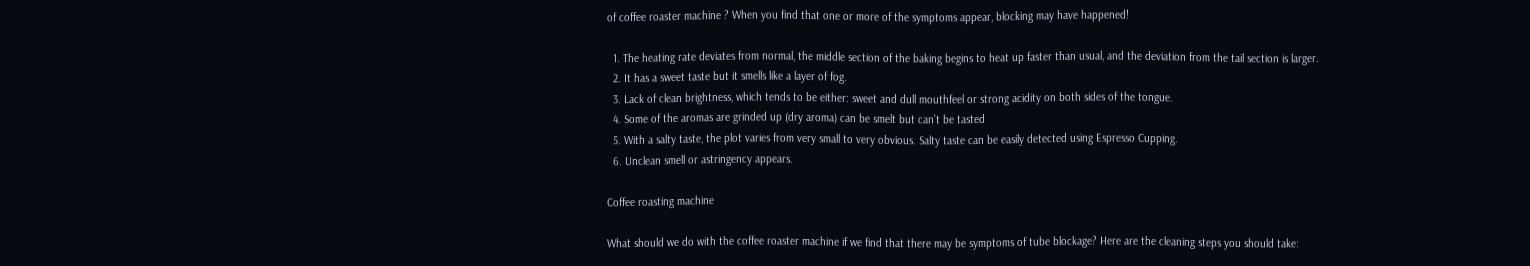of coffee roaster machine ? When you find that one or more of the symptoms appear, blocking may have happened!

  1. The heating rate deviates from normal, the middle section of the baking begins to heat up faster than usual, and the deviation from the tail section is larger.
  2. It has a sweet taste but it smells like a layer of fog.
  3. Lack of clean brightness, which tends to be either: sweet and dull mouthfeel or strong acidity on both sides of the tongue.
  4. Some of the aromas are grinded up (dry aroma) can be smelt but can’t be tasted
  5. With a salty taste, the plot varies from very small to very obvious. Salty taste can be easily detected using Espresso Cupping.
  6. Unclean smell or astringency appears.

Coffee roasting machine

What should we do with the coffee roaster machine if we find that there may be symptoms of tube blockage? Here are the cleaning steps you should take: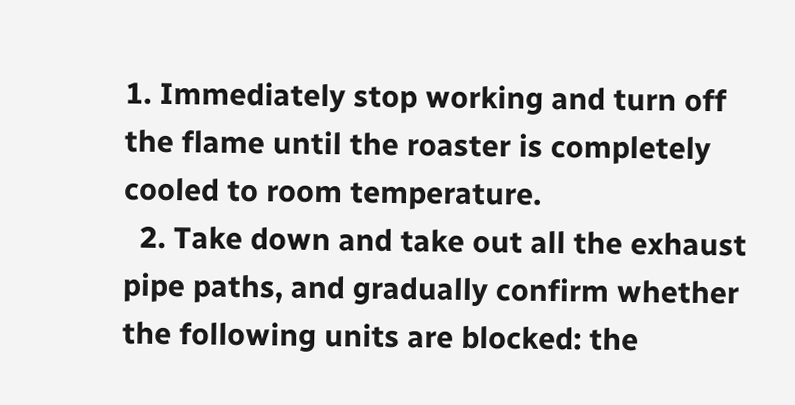1. Immediately stop working and turn off the flame until the roaster is completely cooled to room temperature.
  2. Take down and take out all the exhaust pipe paths, and gradually confirm whether the following units are blocked: the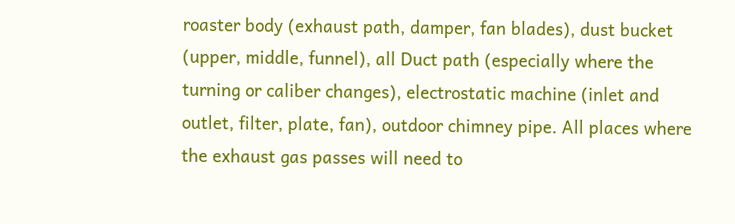roaster body (exhaust path, damper, fan blades), dust bucket (upper, middle, funnel), all Duct path (especially where the turning or caliber changes), electrostatic machine (inlet and outlet, filter, plate, fan), outdoor chimney pipe. All places where the exhaust gas passes will need to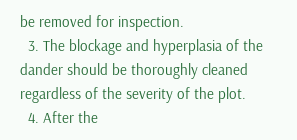be removed for inspection.
  3. The blockage and hyperplasia of the dander should be thoroughly cleaned regardless of the severity of the plot.
  4. After the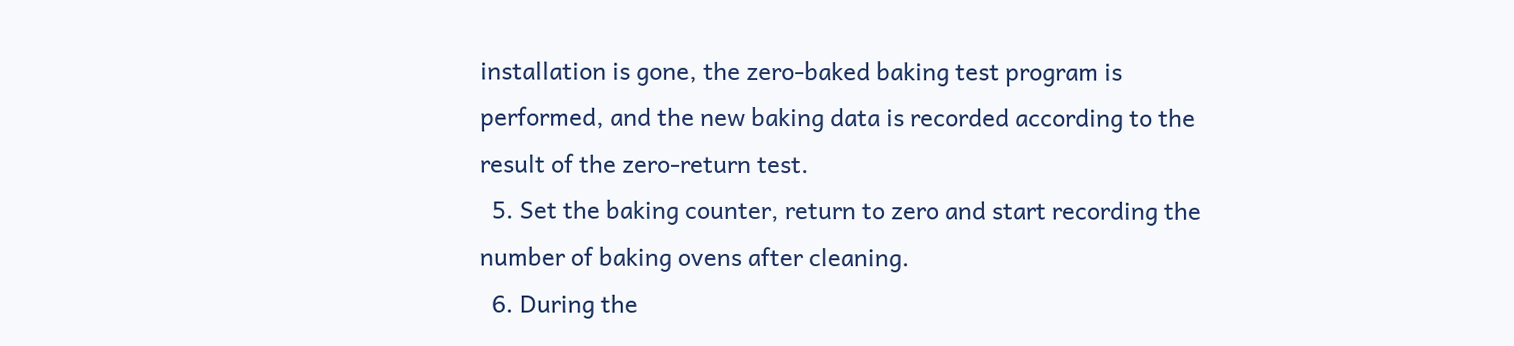installation is gone, the zero-baked baking test program is performed, and the new baking data is recorded according to the result of the zero-return test.
  5. Set the baking counter, return to zero and start recording the number of baking ovens after cleaning.
  6. During the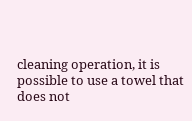cleaning operation, it is possible to use a towel that does not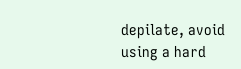depilate, avoid using a hard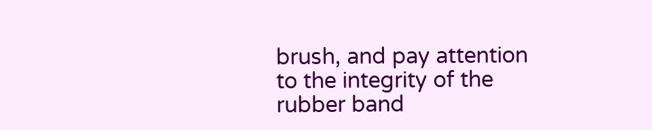brush, and pay attention to the integrity of the rubber band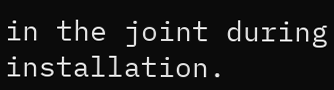in the joint during installation.